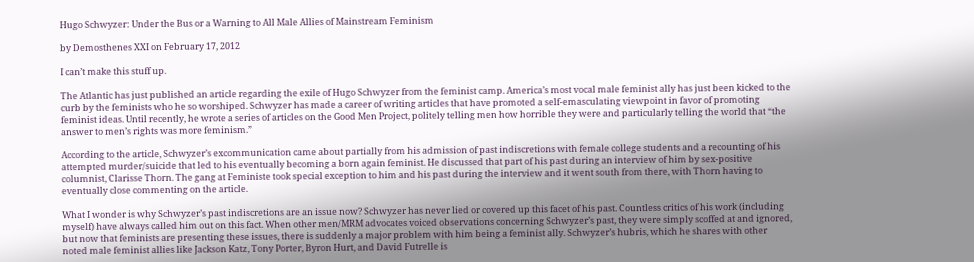Hugo Schwyzer: Under the Bus or a Warning to All Male Allies of Mainstream Feminism

by Demosthenes XXI on February 17, 2012

I can’t make this stuff up.

The Atlantic has just published an article regarding the exile of Hugo Schwyzer from the feminist camp. America’s most vocal male feminist ally has just been kicked to the curb by the feminists who he so worshiped. Schwyzer has made a career of writing articles that have promoted a self-emasculating viewpoint in favor of promoting feminist ideas. Until recently, he wrote a series of articles on the Good Men Project, politely telling men how horrible they were and particularly telling the world that “the answer to men’s rights was more feminism.”

According to the article, Schwyzer’s excommunication came about partially from his admission of past indiscretions with female college students and a recounting of his attempted murder/suicide that led to his eventually becoming a born again feminist. He discussed that part of his past during an interview of him by sex-positive columnist, Clarisse Thorn. The gang at Feministe took special exception to him and his past during the interview and it went south from there, with Thorn having to eventually close commenting on the article.

What I wonder is why Schwyzer’s past indiscretions are an issue now? Schwyzer has never lied or covered up this facet of his past. Countless critics of his work (including myself) have always called him out on this fact. When other men/MRM advocates voiced observations concerning Schwyzer’s past, they were simply scoffed at and ignored, but now that feminists are presenting these issues, there is suddenly a major problem with him being a feminist ally. Schwyzer’s hubris, which he shares with other noted male feminist allies like Jackson Katz, Tony Porter, Byron Hurt, and David Futrelle is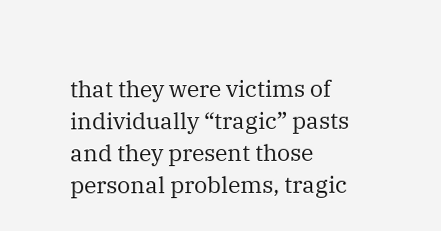that they were victims of individually “tragic” pasts and they present those personal problems, tragic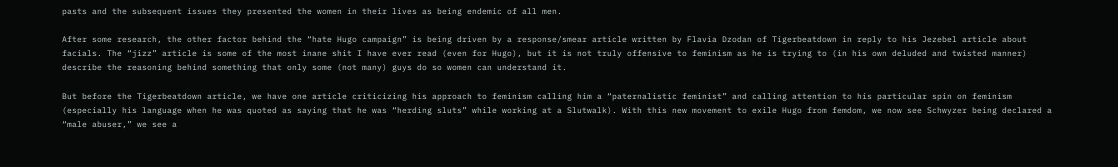pasts and the subsequent issues they presented the women in their lives as being endemic of all men.

After some research, the other factor behind the “hate Hugo campaign” is being driven by a response/smear article written by Flavia Dzodan of Tigerbeatdown in reply to his Jezebel article about facials. The “jizz” article is some of the most inane shit I have ever read (even for Hugo), but it is not truly offensive to feminism as he is trying to (in his own deluded and twisted manner) describe the reasoning behind something that only some (not many) guys do so women can understand it.

But before the Tigerbeatdown article, we have one article criticizing his approach to feminism calling him a “paternalistic feminist” and calling attention to his particular spin on feminism (especially his language when he was quoted as saying that he was “herding sluts” while working at a Slutwalk). With this new movement to exile Hugo from femdom, we now see Schwyzer being declared a “male abuser,” we see a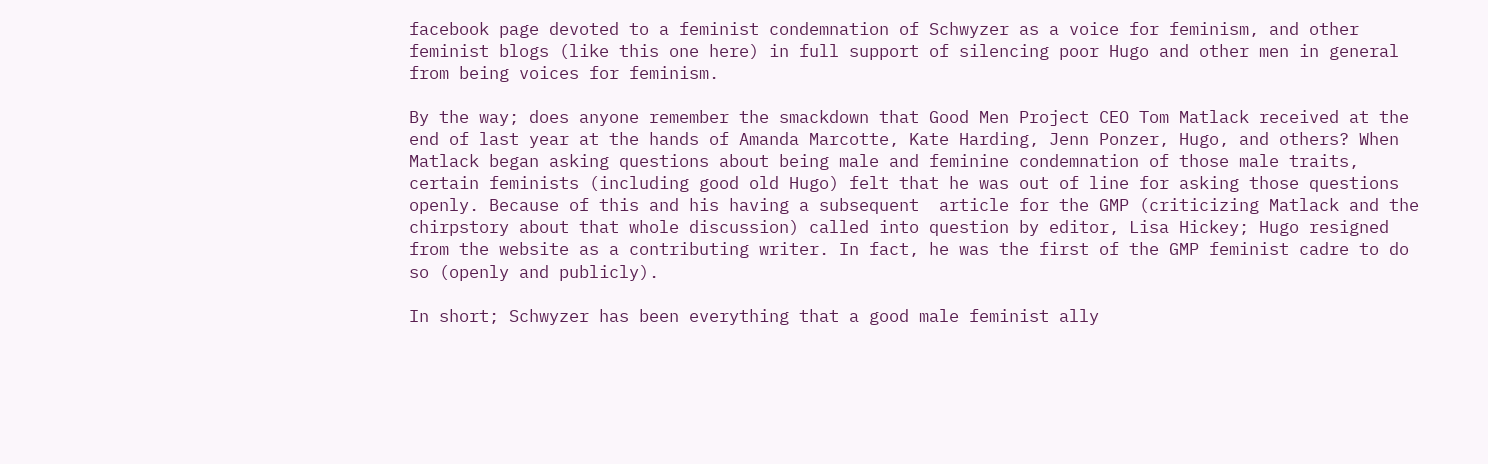facebook page devoted to a feminist condemnation of Schwyzer as a voice for feminism, and other feminist blogs (like this one here) in full support of silencing poor Hugo and other men in general from being voices for feminism.

By the way; does anyone remember the smackdown that Good Men Project CEO Tom Matlack received at the end of last year at the hands of Amanda Marcotte, Kate Harding, Jenn Ponzer, Hugo, and others? When Matlack began asking questions about being male and feminine condemnation of those male traits, certain feminists (including good old Hugo) felt that he was out of line for asking those questions openly. Because of this and his having a subsequent  article for the GMP (criticizing Matlack and the chirpstory about that whole discussion) called into question by editor, Lisa Hickey; Hugo resigned from the website as a contributing writer. In fact, he was the first of the GMP feminist cadre to do so (openly and publicly).

In short; Schwyzer has been everything that a good male feminist ally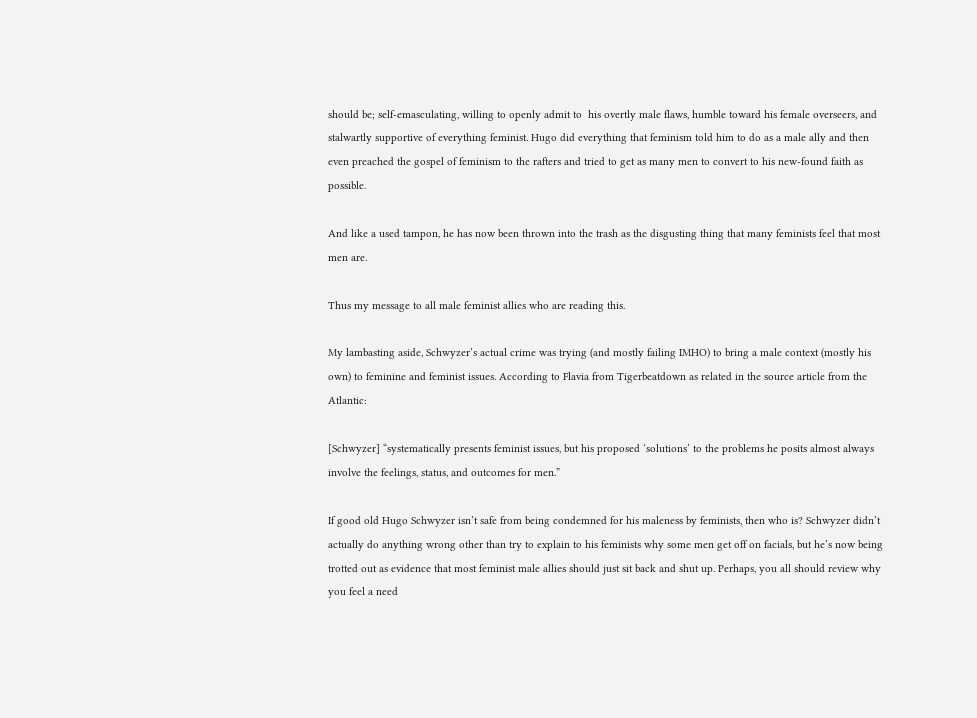should be; self-emasculating, willing to openly admit to  his overtly male flaws, humble toward his female overseers, and stalwartly supportive of everything feminist. Hugo did everything that feminism told him to do as a male ally and then even preached the gospel of feminism to the rafters and tried to get as many men to convert to his new-found faith as possible.

And like a used tampon, he has now been thrown into the trash as the disgusting thing that many feminists feel that most men are.

Thus my message to all male feminist allies who are reading this.

My lambasting aside, Schwyzer’s actual crime was trying (and mostly failing IMHO) to bring a male context (mostly his own) to feminine and feminist issues. According to Flavia from Tigerbeatdown as related in the source article from the Atlantic:

[Schwyzer] “systematically presents feminist issues, but his proposed ‘solutions’ to the problems he posits almost always involve the feelings, status, and outcomes for men.”

If good old Hugo Schwyzer isn’t safe from being condemned for his maleness by feminists, then who is? Schwyzer didn’t actually do anything wrong other than try to explain to his feminists why some men get off on facials, but he’s now being trotted out as evidence that most feminist male allies should just sit back and shut up. Perhaps, you all should review why you feel a need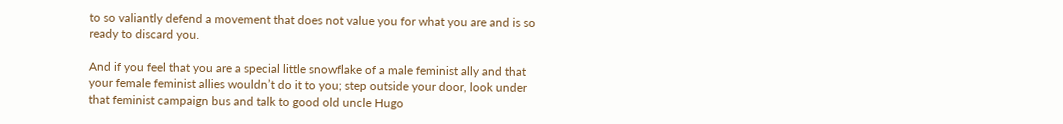to so valiantly defend a movement that does not value you for what you are and is so ready to discard you.

And if you feel that you are a special little snowflake of a male feminist ally and that your female feminist allies wouldn’t do it to you; step outside your door, look under that feminist campaign bus and talk to good old uncle Hugo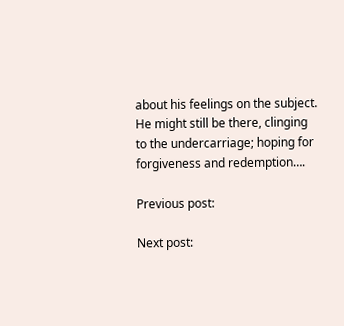about his feelings on the subject. He might still be there, clinging to the undercarriage; hoping for forgiveness and redemption….

Previous post:

Next post: